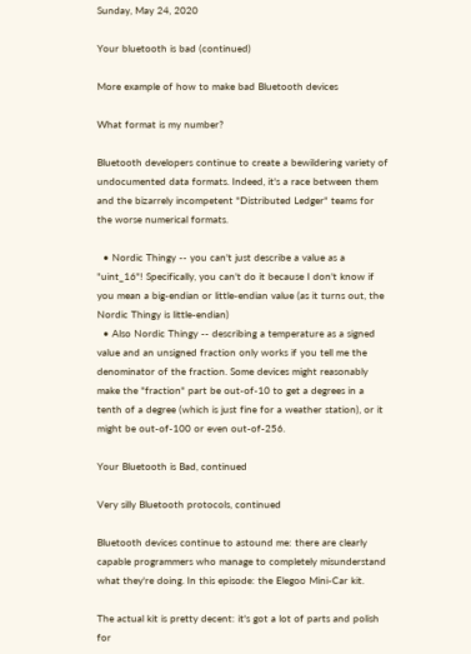Sunday, May 24, 2020

Your bluetooth is bad (continued)

More example of how to make bad Bluetooth devices

What format is my number?

Bluetooth developers continue to create a bewildering variety of undocumented data formats. Indeed, it's a race between them and the bizarrely incompetent "Distributed Ledger" teams for the worse numerical formats.

  • Nordic Thingy -- you can't just describe a value as a "uint_16"! Specifically, you can't do it because I don't know if you mean a big-endian or little-endian value (as it turns out, the Nordic Thingy is little-endian)
  • Also Nordic Thingy -- describing a temperature as a signed value and an unsigned fraction only works if you tell me the denominator of the fraction. Some devices might reasonably make the "fraction" part be out-of-10 to get a degrees in a tenth of a degree (which is just fine for a weather station), or it might be out-of-100 or even out-of-256.

Your Bluetooth is Bad, continued

Very silly Bluetooth protocols, continued

Bluetooth devices continue to astound me: there are clearly capable programmers who manage to completely misunderstand what they're doing. In this episode: the Elegoo Mini-Car kit.

The actual kit is pretty decent: it's got a lot of parts and polish for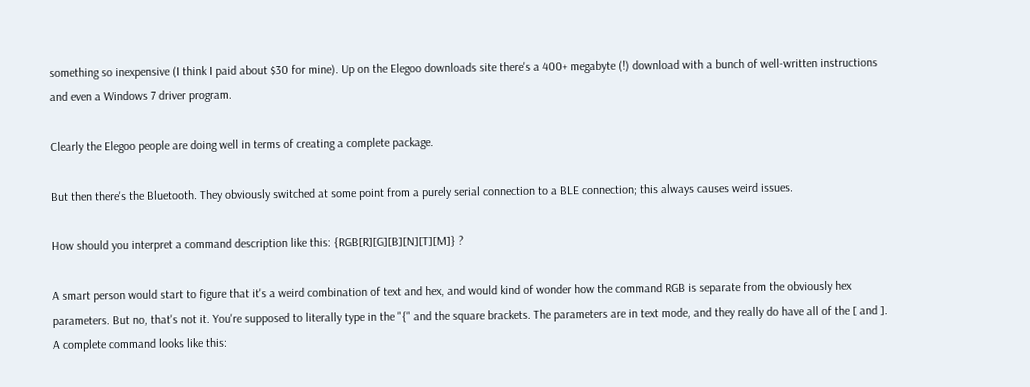something so inexpensive (I think I paid about $30 for mine). Up on the Elegoo downloads site there's a 400+ megabyte (!) download with a bunch of well-written instructions and even a Windows 7 driver program.

Clearly the Elegoo people are doing well in terms of creating a complete package.

But then there's the Bluetooth. They obviously switched at some point from a purely serial connection to a BLE connection; this always causes weird issues.

How should you interpret a command description like this: {RGB[R][G][B][N][T][M]} ?

A smart person would start to figure that it's a weird combination of text and hex, and would kind of wonder how the command RGB is separate from the obviously hex parameters. But no, that's not it. You're supposed to literally type in the "{" and the square brackets. The parameters are in text mode, and they really do have all of the [ and ]. A complete command looks like this: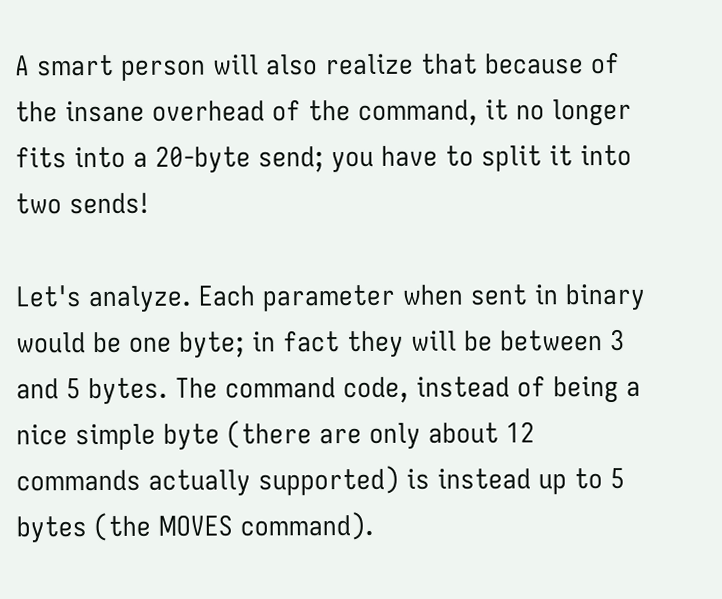A smart person will also realize that because of the insane overhead of the command, it no longer fits into a 20-byte send; you have to split it into two sends!

Let's analyze. Each parameter when sent in binary would be one byte; in fact they will be between 3 and 5 bytes. The command code, instead of being a nice simple byte (there are only about 12 commands actually supported) is instead up to 5 bytes (the MOVES command).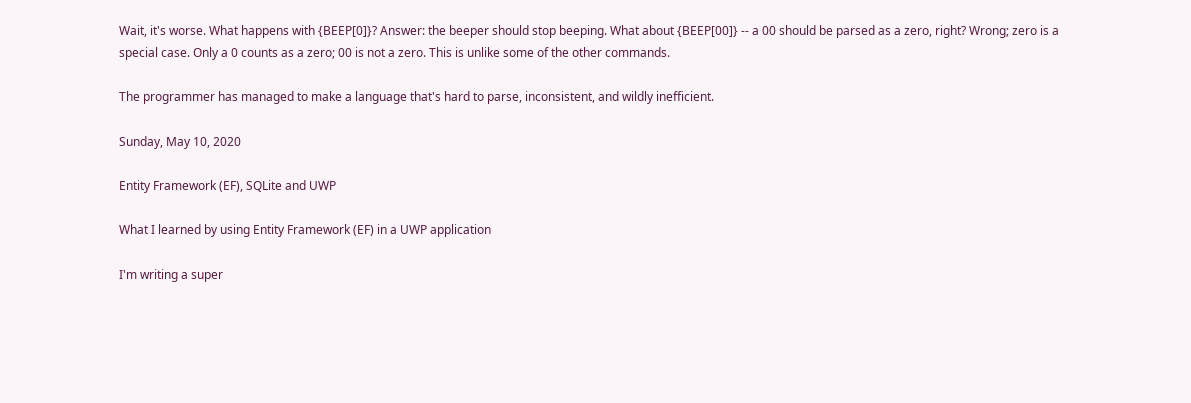Wait, it's worse. What happens with {BEEP[0]}? Answer: the beeper should stop beeping. What about {BEEP[00]} -- a 00 should be parsed as a zero, right? Wrong; zero is a special case. Only a 0 counts as a zero; 00 is not a zero. This is unlike some of the other commands.

The programmer has managed to make a language that's hard to parse, inconsistent, and wildly inefficient.

Sunday, May 10, 2020

Entity Framework (EF), SQLite and UWP

What I learned by using Entity Framework (EF) in a UWP application

I'm writing a super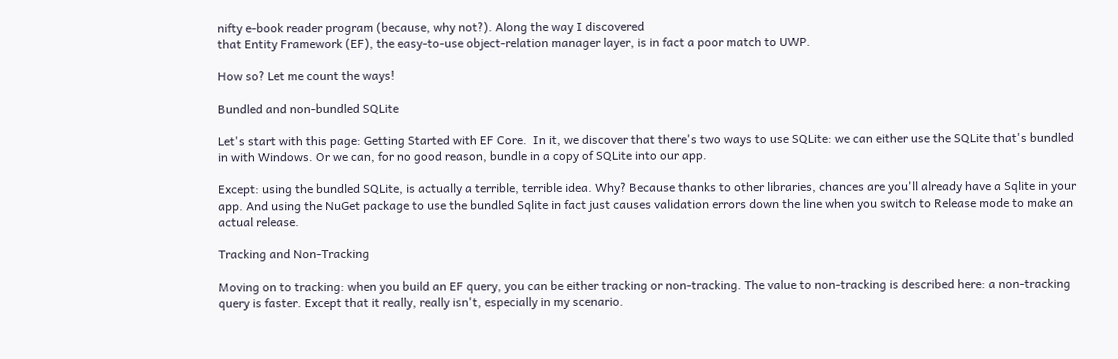nifty e-book reader program (because, why not?). Along the way I discovered
that Entity Framework (EF), the easy-to-use object-relation manager layer, is in fact a poor match to UWP.

How so? Let me count the ways!

Bundled and non-bundled SQLite

Let's start with this page: Getting Started with EF Core.  In it, we discover that there's two ways to use SQLite: we can either use the SQLite that's bundled in with Windows. Or we can, for no good reason, bundle in a copy of SQLite into our app.

Except: using the bundled SQLite, is actually a terrible, terrible idea. Why? Because thanks to other libraries, chances are you'll already have a Sqlite in your app. And using the NuGet package to use the bundled Sqlite in fact just causes validation errors down the line when you switch to Release mode to make an actual release.

Tracking and Non-Tracking

Moving on to tracking: when you build an EF query, you can be either tracking or non-tracking. The value to non-tracking is described here: a non-tracking query is faster. Except that it really, really isn't, especially in my scenario.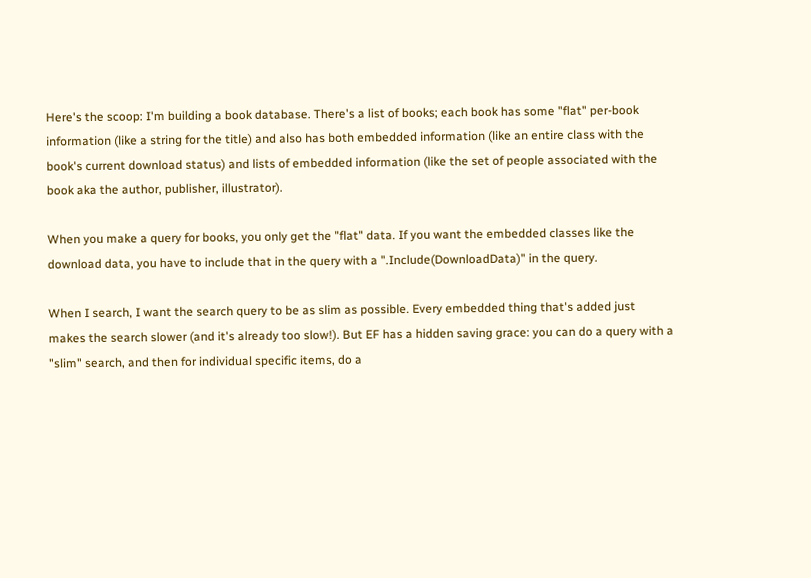Here's the scoop: I'm building a book database. There's a list of books; each book has some "flat" per-book information (like a string for the title) and also has both embedded information (like an entire class with the book's current download status) and lists of embedded information (like the set of people associated with the book aka the author, publisher, illustrator).

When you make a query for books, you only get the "flat" data. If you want the embedded classes like the download data, you have to include that in the query with a ".Include(DownloadData)" in the query.

When I search, I want the search query to be as slim as possible. Every embedded thing that's added just makes the search slower (and it's already too slow!). But EF has a hidden saving grace: you can do a query with a "slim" search, and then for individual specific items, do a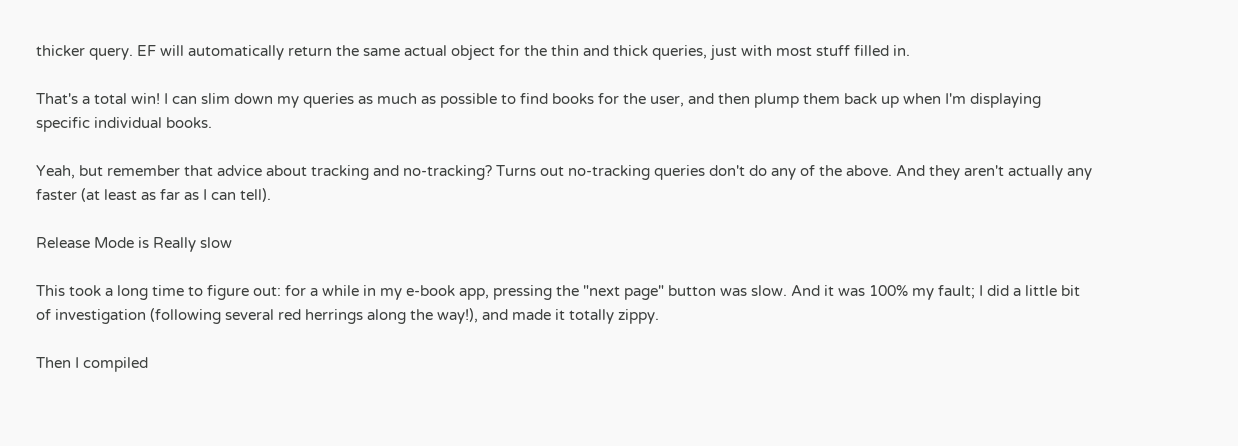thicker query. EF will automatically return the same actual object for the thin and thick queries, just with most stuff filled in.

That's a total win! I can slim down my queries as much as possible to find books for the user, and then plump them back up when I'm displaying specific individual books.

Yeah, but remember that advice about tracking and no-tracking? Turns out no-tracking queries don't do any of the above. And they aren't actually any faster (at least as far as I can tell).

Release Mode is Really slow

This took a long time to figure out: for a while in my e-book app, pressing the "next page" button was slow. And it was 100% my fault; I did a little bit of investigation (following several red herrings along the way!), and made it totally zippy.

Then I compiled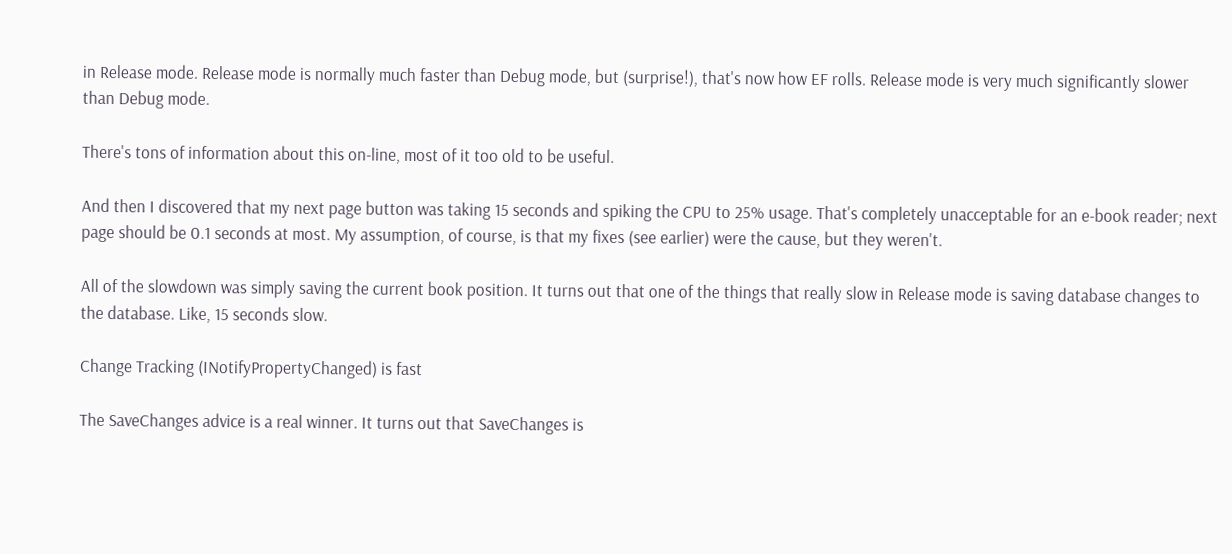in Release mode. Release mode is normally much faster than Debug mode, but (surprise!), that's now how EF rolls. Release mode is very much significantly slower than Debug mode.

There's tons of information about this on-line, most of it too old to be useful.

And then I discovered that my next page button was taking 15 seconds and spiking the CPU to 25% usage. That's completely unacceptable for an e-book reader; next page should be 0.1 seconds at most. My assumption, of course, is that my fixes (see earlier) were the cause, but they weren't.

All of the slowdown was simply saving the current book position. It turns out that one of the things that really slow in Release mode is saving database changes to the database. Like, 15 seconds slow.

Change Tracking (INotifyPropertyChanged) is fast

The SaveChanges advice is a real winner. It turns out that SaveChanges is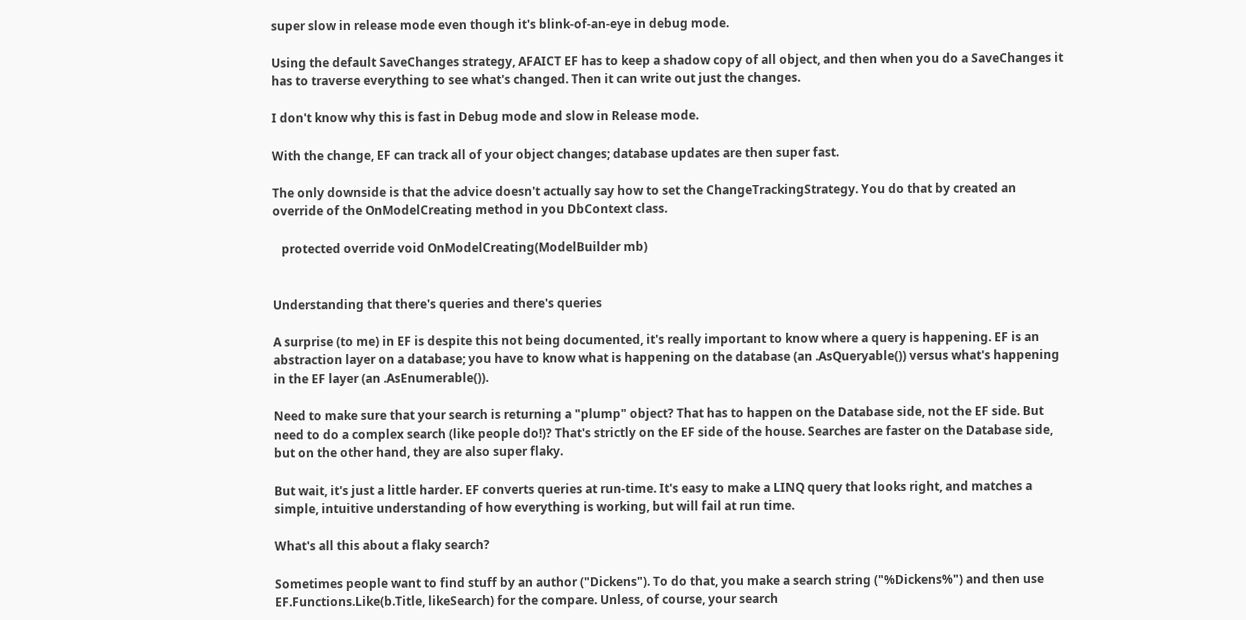super slow in release mode even though it's blink-of-an-eye in debug mode.

Using the default SaveChanges strategy, AFAICT EF has to keep a shadow copy of all object, and then when you do a SaveChanges it has to traverse everything to see what's changed. Then it can write out just the changes.

I don't know why this is fast in Debug mode and slow in Release mode.

With the change, EF can track all of your object changes; database updates are then super fast.

The only downside is that the advice doesn't actually say how to set the ChangeTrackingStrategy. You do that by created an override of the OnModelCreating method in you DbContext class.

   protected override void OnModelCreating(ModelBuilder mb)


Understanding that there's queries and there's queries

A surprise (to me) in EF is despite this not being documented, it's really important to know where a query is happening. EF is an abstraction layer on a database; you have to know what is happening on the database (an .AsQueryable()) versus what's happening in the EF layer (an .AsEnumerable()).

Need to make sure that your search is returning a "plump" object? That has to happen on the Database side, not the EF side. But need to do a complex search (like people do!)? That's strictly on the EF side of the house. Searches are faster on the Database side, but on the other hand, they are also super flaky.

But wait, it's just a little harder. EF converts queries at run-time. It's easy to make a LINQ query that looks right, and matches a simple, intuitive understanding of how everything is working, but will fail at run time.

What's all this about a flaky search?

Sometimes people want to find stuff by an author ("Dickens"). To do that, you make a search string ("%Dickens%") and then use EF.Functions.Like(b.Title, likeSearch) for the compare. Unless, of course, your search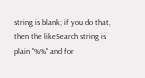string is blank; if you do that, then the likeSearch string is plain "%%" and for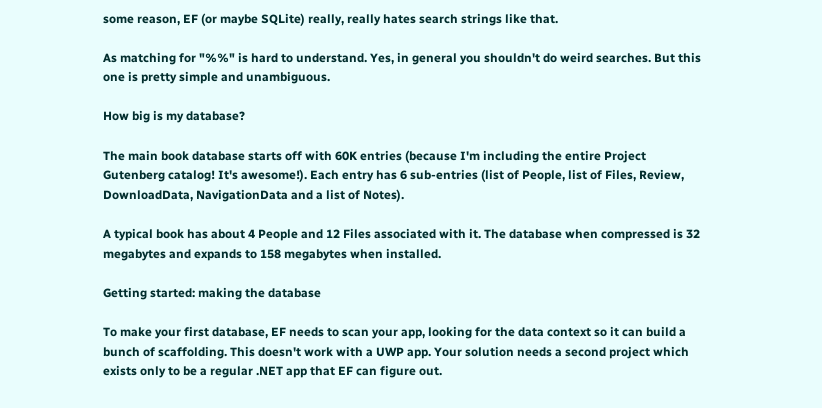some reason, EF (or maybe SQLite) really, really hates search strings like that.

As matching for "%%" is hard to understand. Yes, in general you shouldn't do weird searches. But this one is pretty simple and unambiguous.

How big is my database?

The main book database starts off with 60K entries (because I'm including the entire Project Gutenberg catalog! It's awesome!). Each entry has 6 sub-entries (list of People, list of Files, Review, DownloadData, NavigationData and a list of Notes).

A typical book has about 4 People and 12 Files associated with it. The database when compressed is 32 megabytes and expands to 158 megabytes when installed.

Getting started: making the database

To make your first database, EF needs to scan your app, looking for the data context so it can build a bunch of scaffolding. This doesn't work with a UWP app. Your solution needs a second project which exists only to be a regular .NET app that EF can figure out.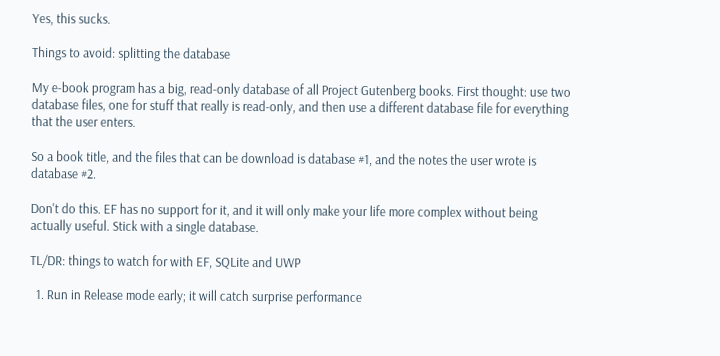Yes, this sucks.

Things to avoid: splitting the database

My e-book program has a big, read-only database of all Project Gutenberg books. First thought: use two database files, one for stuff that really is read-only, and then use a different database file for everything that the user enters.

So a book title, and the files that can be download is database #1, and the notes the user wrote is database #2.

Don't do this. EF has no support for it, and it will only make your life more complex without being actually useful. Stick with a single database.

TL/DR: things to watch for with EF, SQLite and UWP

  1. Run in Release mode early; it will catch surprise performance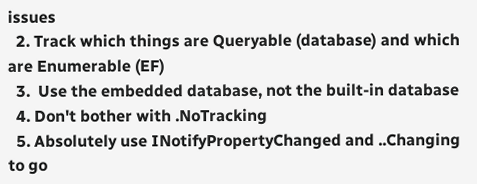issues
  2. Track which things are Queryable (database) and which are Enumerable (EF)
  3.  Use the embedded database, not the built-in database
  4. Don't bother with .NoTracking
  5. Absolutely use INotifyPropertyChanged and ..Changing to go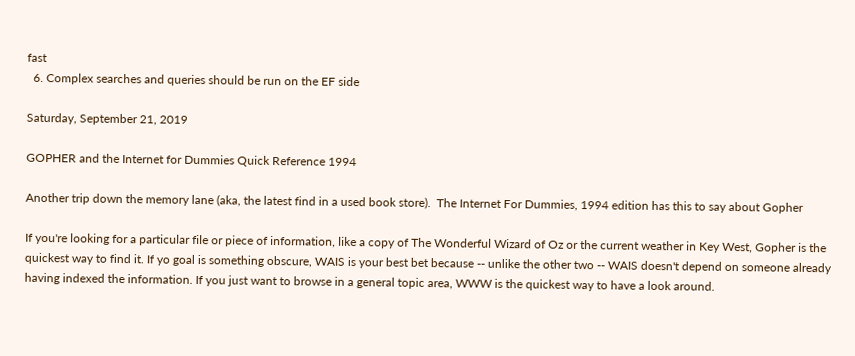fast
  6. Complex searches and queries should be run on the EF side

Saturday, September 21, 2019

GOPHER and the Internet for Dummies Quick Reference 1994

Another trip down the memory lane (aka, the latest find in a used book store).  The Internet For Dummies, 1994 edition has this to say about Gopher

If you're looking for a particular file or piece of information, like a copy of The Wonderful Wizard of Oz or the current weather in Key West, Gopher is the quickest way to find it. If yo goal is something obscure, WAIS is your best bet because -- unlike the other two -- WAIS doesn't depend on someone already having indexed the information. If you just want to browse in a general topic area, WWW is the quickest way to have a look around.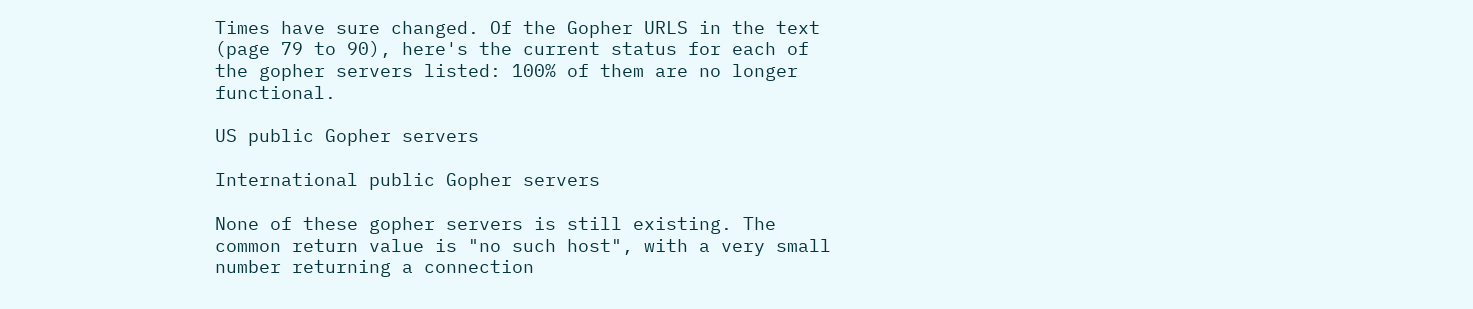Times have sure changed. Of the Gopher URLS in the text (page 79 to 90), here's the current status for each of the gopher servers listed: 100% of them are no longer functional.

US public Gopher servers

International public Gopher servers

None of these gopher servers is still existing. The common return value is "no such host", with a very small number returning a connection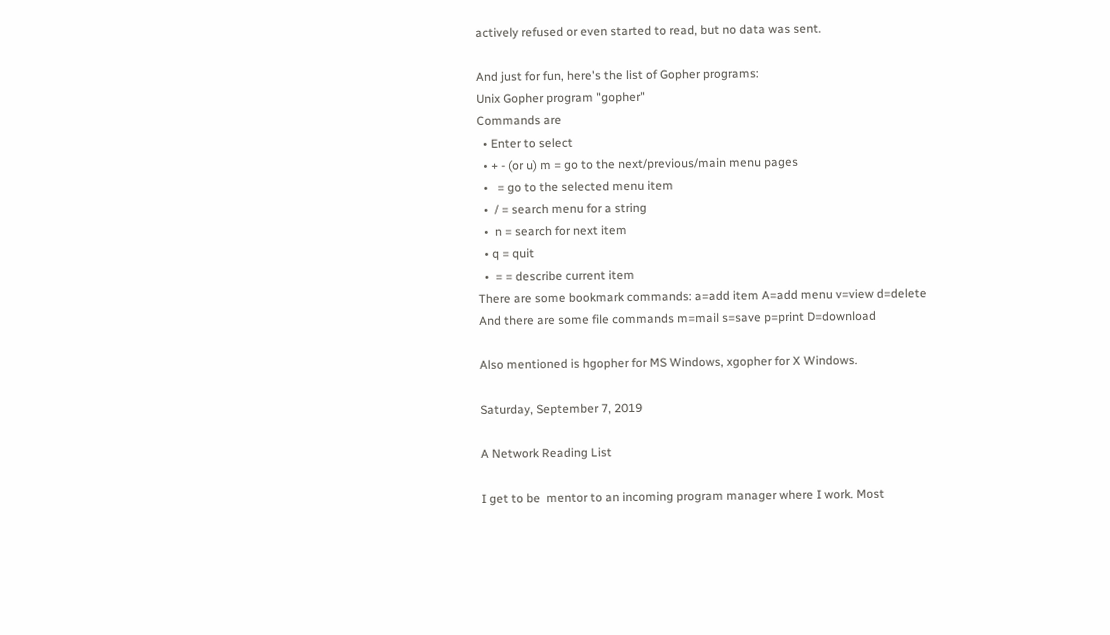actively refused or even started to read, but no data was sent.

And just for fun, here's the list of Gopher programs:
Unix Gopher program "gopher"
Commands are
  • Enter to select
  • + - (or u) m = go to the next/previous/main menu pages
  •   = go to the selected menu item
  •  / = search menu for a string
  •  n = search for next item
  • q = quit
  •  = = describe current item
There are some bookmark commands: a=add item A=add menu v=view d=delete
And there are some file commands m=mail s=save p=print D=download

Also mentioned is hgopher for MS Windows, xgopher for X Windows.

Saturday, September 7, 2019

A Network Reading List

I get to be  mentor to an incoming program manager where I work. Most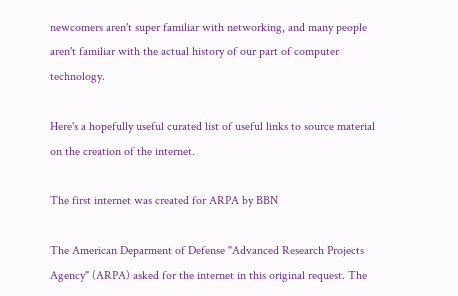newcomers aren't super familiar with networking, and many people aren't familiar with the actual history of our part of computer technology.

Here's a hopefully useful curated list of useful links to source material on the creation of the internet.

The first internet was created for ARPA by BBN

The American Deparment of Defense "Advanced Research Projects Agency" (ARPA) asked for the internet in this original request. The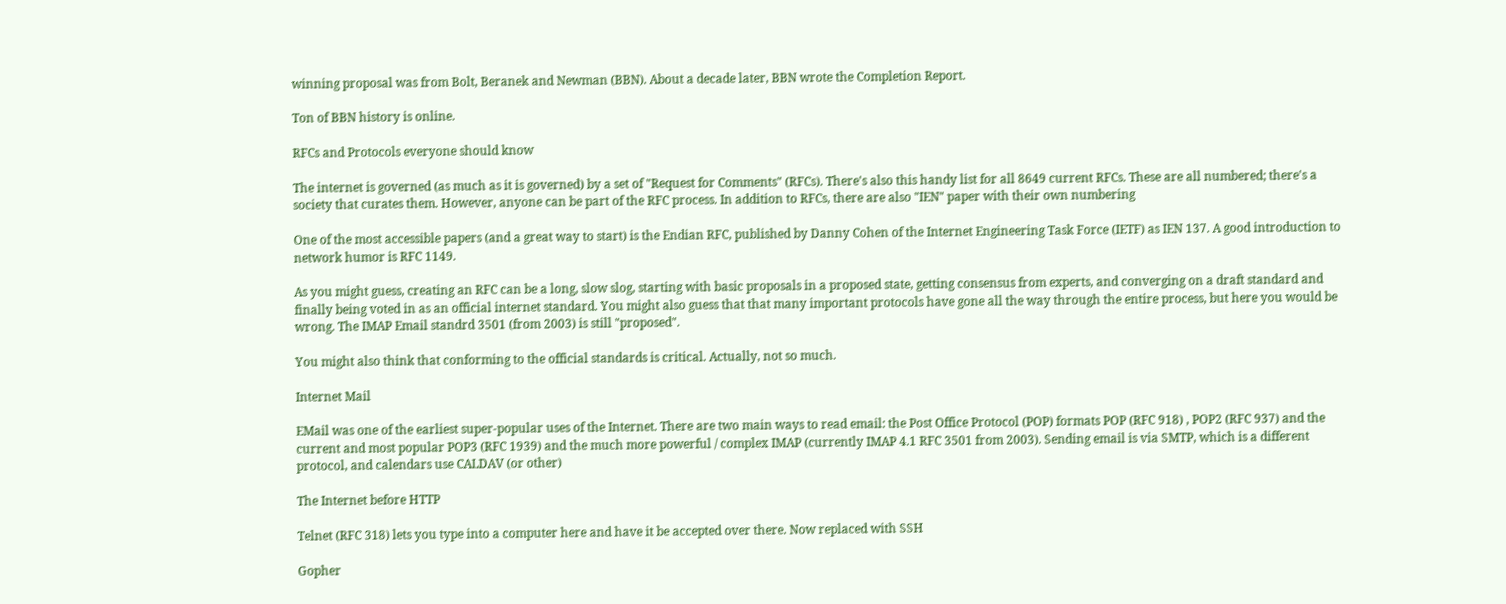winning proposal was from Bolt, Beranek and Newman (BBN). About a decade later, BBN wrote the Completion Report.

Ton of BBN history is online.

RFCs and Protocols everyone should know

The internet is governed (as much as it is governed) by a set of "Request for Comments" (RFCs). There's also this handy list for all 8649 current RFCs. These are all numbered; there's a society that curates them. However, anyone can be part of the RFC process. In addition to RFCs, there are also "IEN" paper with their own numbering

One of the most accessible papers (and a great way to start) is the Endian RFC, published by Danny Cohen of the Internet Engineering Task Force (IETF) as IEN 137. A good introduction to network humor is RFC 1149.

As you might guess, creating an RFC can be a long, slow slog, starting with basic proposals in a proposed state, getting consensus from experts, and converging on a draft standard and finally being voted in as an official internet standard. You might also guess that that many important protocols have gone all the way through the entire process, but here you would be wrong. The IMAP Email standrd 3501 (from 2003) is still "proposed".

You might also think that conforming to the official standards is critical. Actually, not so much.

Internet Mail

EMail was one of the earliest super-popular uses of the Internet. There are two main ways to read email: the Post Office Protocol (POP) formats POP (RFC 918) , POP2 (RFC 937) and the current and most popular POP3 (RFC 1939) and the much more powerful / complex IMAP (currently IMAP 4.1 RFC 3501 from 2003). Sending email is via SMTP, which is a different protocol, and calendars use CALDAV (or other)

The Internet before HTTP

Telnet (RFC 318) lets you type into a computer here and have it be accepted over there. Now replaced with SSH

Gopher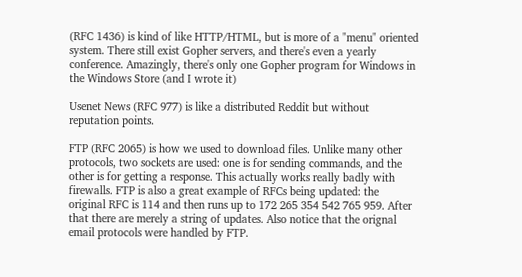(RFC 1436) is kind of like HTTP/HTML, but is more of a "menu" oriented system. There still exist Gopher servers, and there's even a yearly conference. Amazingly, there's only one Gopher program for Windows in the Windows Store (and I wrote it)

Usenet News (RFC 977) is like a distributed Reddit but without reputation points.

FTP (RFC 2065) is how we used to download files. Unlike many other protocols, two sockets are used: one is for sending commands, and the other is for getting a response. This actually works really badly with firewalls. FTP is also a great example of RFCs being updated: the original RFC is 114 and then runs up to 172 265 354 542 765 959. After that there are merely a string of updates. Also notice that the orignal email protocols were handled by FTP.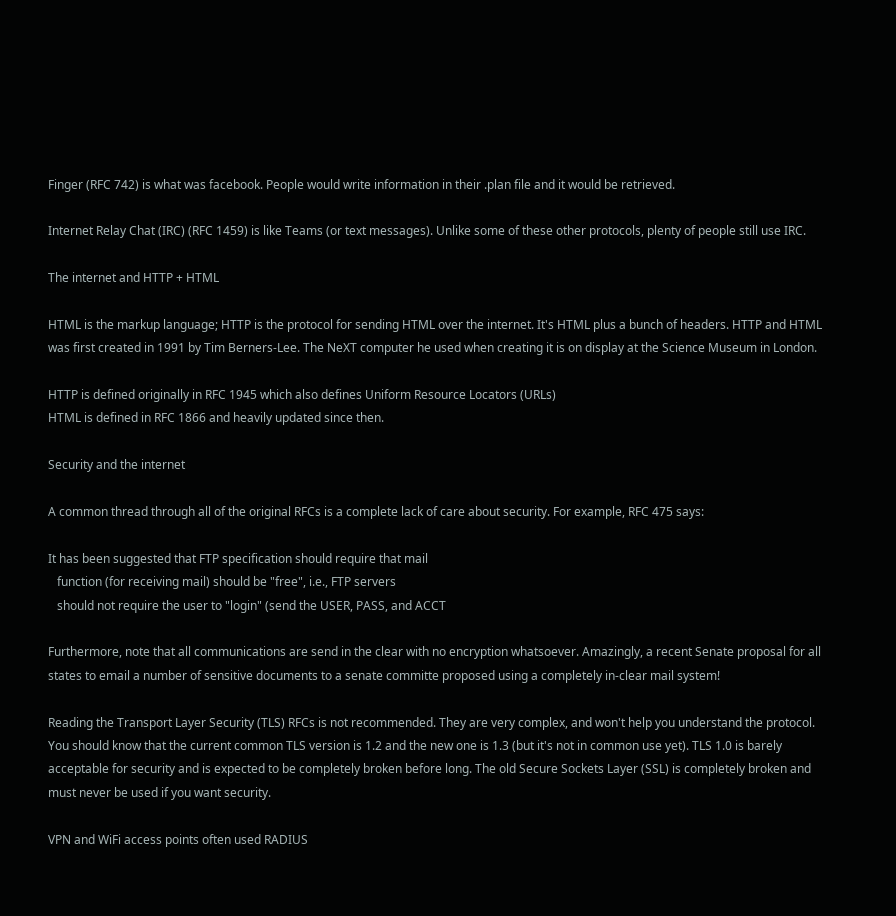Finger (RFC 742) is what was facebook. People would write information in their .plan file and it would be retrieved.

Internet Relay Chat (IRC) (RFC 1459) is like Teams (or text messages). Unlike some of these other protocols, plenty of people still use IRC.

The internet and HTTP + HTML

HTML is the markup language; HTTP is the protocol for sending HTML over the internet. It's HTML plus a bunch of headers. HTTP and HTML was first created in 1991 by Tim Berners-Lee. The NeXT computer he used when creating it is on display at the Science Museum in London.

HTTP is defined originally in RFC 1945 which also defines Uniform Resource Locators (URLs)
HTML is defined in RFC 1866 and heavily updated since then.

Security and the internet

A common thread through all of the original RFCs is a complete lack of care about security. For example, RFC 475 says:

It has been suggested that FTP specification should require that mail
   function (for receiving mail) should be "free", i.e., FTP servers
   should not require the user to "login" (send the USER, PASS, and ACCT

Furthermore, note that all communications are send in the clear with no encryption whatsoever. Amazingly, a recent Senate proposal for all states to email a number of sensitive documents to a senate committe proposed using a completely in-clear mail system!

Reading the Transport Layer Security (TLS) RFCs is not recommended. They are very complex, and won't help you understand the protocol. You should know that the current common TLS version is 1.2 and the new one is 1.3 (but it's not in common use yet). TLS 1.0 is barely acceptable for security and is expected to be completely broken before long. The old Secure Sockets Layer (SSL) is completely broken and must never be used if you want security.

VPN and WiFi access points often used RADIUS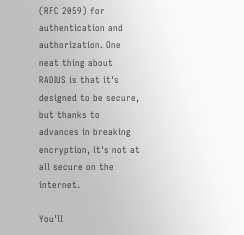(RFC 2059) for authentication and authorization. One neat thing about RADIUS is that it's designed to be secure, but thanks to advances in breaking encryption, it's not at all secure on the internet.

You'll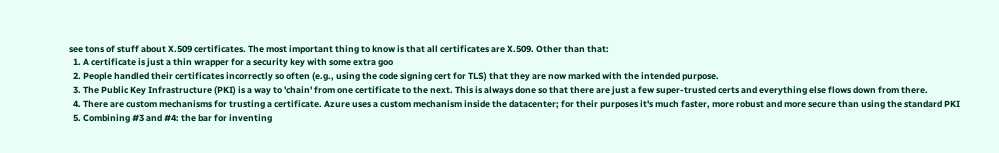see tons of stuff about X.509 certificates. The most important thing to know is that all certificates are X.509. Other than that:
  1. A certificate is just a thin wrapper for a security key with some extra goo
  2. People handled their certificates incorrectly so often (e.g., using the code signing cert for TLS) that they are now marked with the intended purpose.
  3. The Public Key Infrastructure (PKI) is a way to 'chain' from one certificate to the next. This is always done so that there are just a few super-trusted certs and everything else flows down from there.
  4. There are custom mechanisms for trusting a certificate. Azure uses a custom mechanism inside the datacenter; for their purposes it's much faster, more robust and more secure than using the standard PKI
  5. Combining #3 and #4: the bar for inventing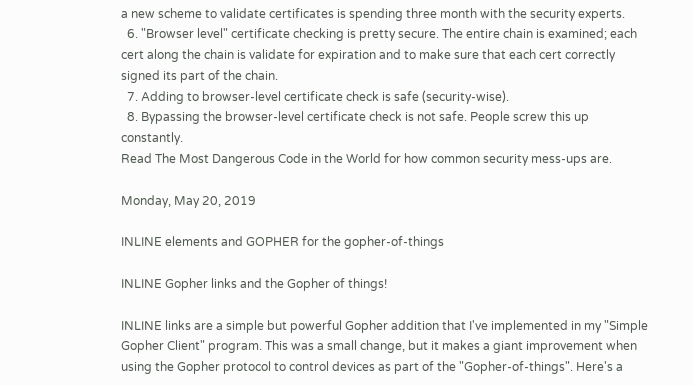a new scheme to validate certificates is spending three month with the security experts.
  6. "Browser level" certificate checking is pretty secure. The entire chain is examined; each cert along the chain is validate for expiration and to make sure that each cert correctly signed its part of the chain.
  7. Adding to browser-level certificate check is safe (security-wise).
  8. Bypassing the browser-level certificate check is not safe. People screw this up constantly.
Read The Most Dangerous Code in the World for how common security mess-ups are.

Monday, May 20, 2019

INLINE elements and GOPHER for the gopher-of-things

INLINE Gopher links and the Gopher of things!

INLINE links are a simple but powerful Gopher addition that I've implemented in my "Simple Gopher Client" program. This was a small change, but it makes a giant improvement when using the Gopher protocol to control devices as part of the "Gopher-of-things". Here's a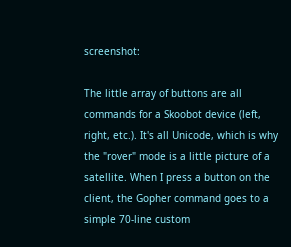screenshot:

The little array of buttons are all commands for a Skoobot device (left, right, etc.). It's all Unicode, which is why the "rover" mode is a little picture of a satellite. When I press a button on the client, the Gopher command goes to a simple 70-line custom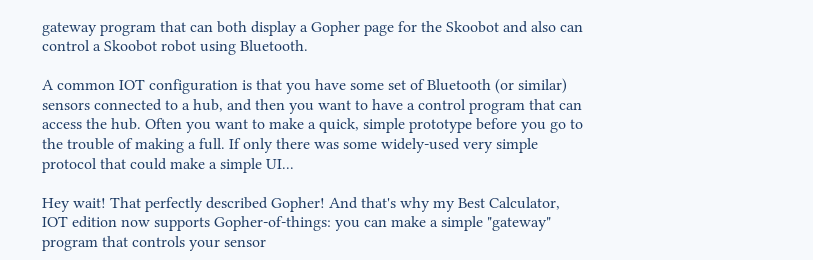gateway program that can both display a Gopher page for the Skoobot and also can control a Skoobot robot using Bluetooth.

A common IOT configuration is that you have some set of Bluetooth (or similar) sensors connected to a hub, and then you want to have a control program that can access the hub. Often you want to make a quick, simple prototype before you go to the trouble of making a full. If only there was some widely-used very simple protocol that could make a simple UI...

Hey wait! That perfectly described Gopher! And that's why my Best Calculator, IOT edition now supports Gopher-of-things: you can make a simple "gateway" program that controls your sensor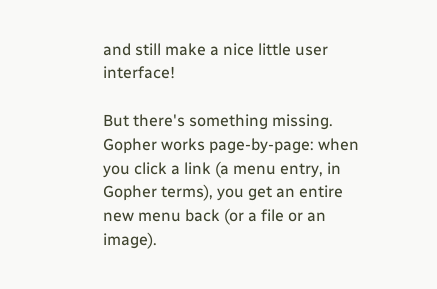and still make a nice little user interface!

But there's something missing. Gopher works page-by-page: when you click a link (a menu entry, in Gopher terms), you get an entire new menu back (or a file or an image).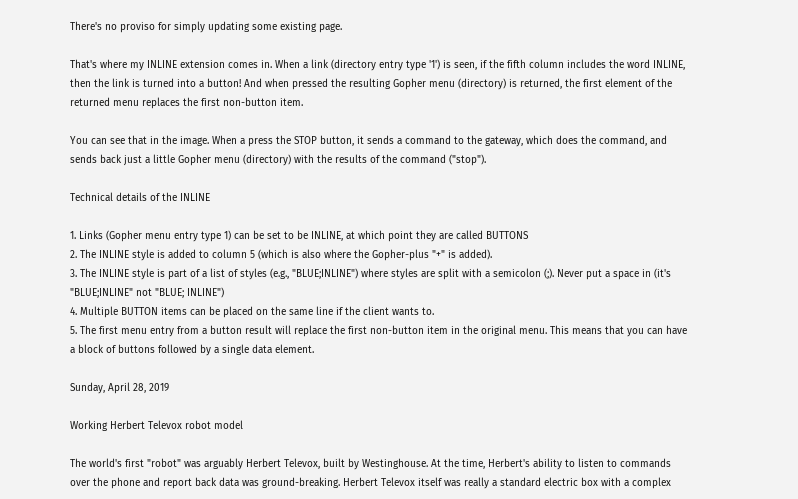There's no proviso for simply updating some existing page.

That's where my INLINE extension comes in. When a link (directory entry type '1') is seen, if the fifth column includes the word INLINE, then the link is turned into a button! And when pressed the resulting Gopher menu (directory) is returned, the first element of the returned menu replaces the first non-button item.

You can see that in the image. When a press the STOP button, it sends a command to the gateway, which does the command, and sends back just a little Gopher menu (directory) with the results of the command ("stop").

Technical details of the INLINE

1. Links (Gopher menu entry type 1) can be set to be INLINE, at which point they are called BUTTONS
2. The INLINE style is added to column 5 (which is also where the Gopher-plus "+" is added).
3. The INLINE style is part of a list of styles (e.g., "BLUE;INLINE") where styles are split with a semicolon (;). Never put a space in (it's "BLUE;INLINE" not "BLUE; INLINE")
4. Multiple BUTTON items can be placed on the same line if the client wants to.
5. The first menu entry from a button result will replace the first non-button item in the original menu. This means that you can have a block of buttons followed by a single data element.

Sunday, April 28, 2019

Working Herbert Televox robot model

The world's first "robot" was arguably Herbert Televox, built by Westinghouse. At the time, Herbert's ability to listen to commands over the phone and report back data was ground-breaking. Herbert Televox itself was really a standard electric box with a complex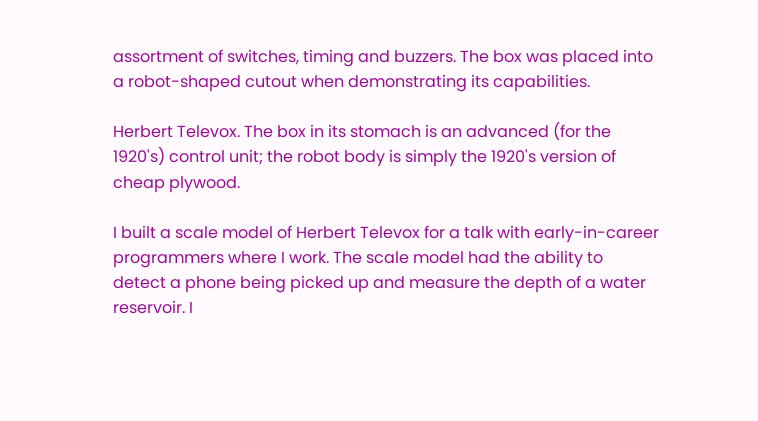assortment of switches, timing and buzzers. The box was placed into a robot-shaped cutout when demonstrating its capabilities.

Herbert Televox. The box in its stomach is an advanced (for the 1920's) control unit; the robot body is simply the 1920's version of cheap plywood.

I built a scale model of Herbert Televox for a talk with early-in-career programmers where I work. The scale model had the ability to detect a phone being picked up and measure the depth of a water reservoir. I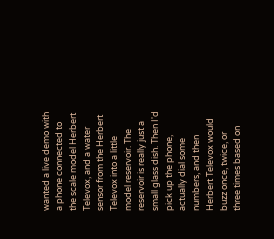wanted a live demo with a phone connected to the scale model Herbert Televox, and a water sensor from the Herbert Televox into a little model reservoir. The reservoir is really just a small glass dish. Then I'd pick up the phone, actually dial some numbers, and then Herbert Televox would buzz once, twice, or three times based on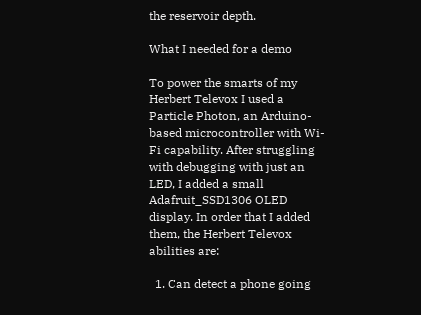the reservoir depth.

What I needed for a demo

To power the smarts of my Herbert Televox I used a Particle Photon, an Arduino-based microcontroller with Wi-Fi capability. After struggling with debugging with just an LED, I added a small Adafruit_SSD1306 OLED display. In order that I added them, the Herbert Televox abilities are:

  1. Can detect a phone going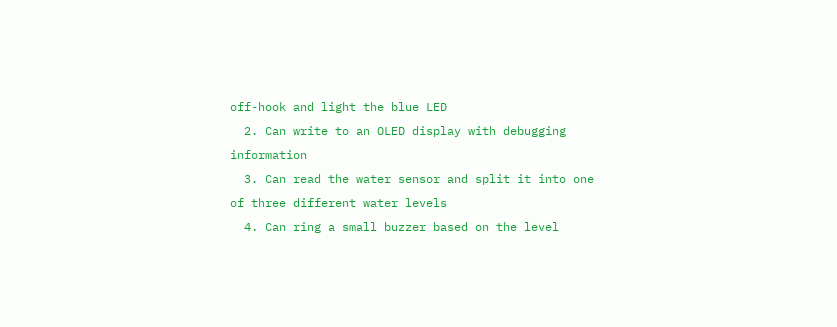off-hook and light the blue LED
  2. Can write to an OLED display with debugging information
  3. Can read the water sensor and split it into one of three different water levels
  4. Can ring a small buzzer based on the level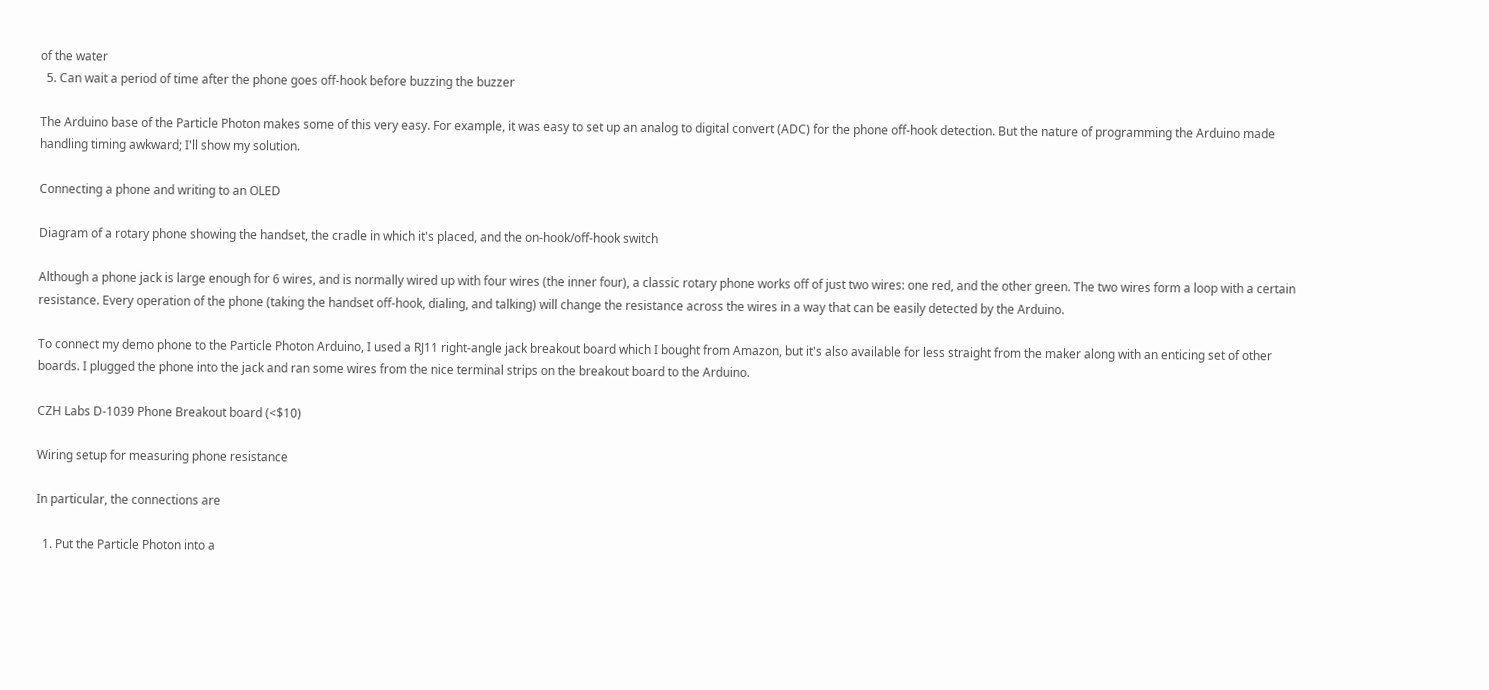of the water
  5. Can wait a period of time after the phone goes off-hook before buzzing the buzzer

The Arduino base of the Particle Photon makes some of this very easy. For example, it was easy to set up an analog to digital convert (ADC) for the phone off-hook detection. But the nature of programming the Arduino made handling timing awkward; I'll show my solution.

Connecting a phone and writing to an OLED

Diagram of a rotary phone showing the handset, the cradle in which it's placed, and the on-hook/off-hook switch

Although a phone jack is large enough for 6 wires, and is normally wired up with four wires (the inner four), a classic rotary phone works off of just two wires: one red, and the other green. The two wires form a loop with a certain resistance. Every operation of the phone (taking the handset off-hook, dialing, and talking) will change the resistance across the wires in a way that can be easily detected by the Arduino.

To connect my demo phone to the Particle Photon Arduino, I used a RJ11 right-angle jack breakout board which I bought from Amazon, but it's also available for less straight from the maker along with an enticing set of other boards. I plugged the phone into the jack and ran some wires from the nice terminal strips on the breakout board to the Arduino.

CZH Labs D-1039 Phone Breakout board (<$10)

Wiring setup for measuring phone resistance

In particular, the connections are

  1. Put the Particle Photon into a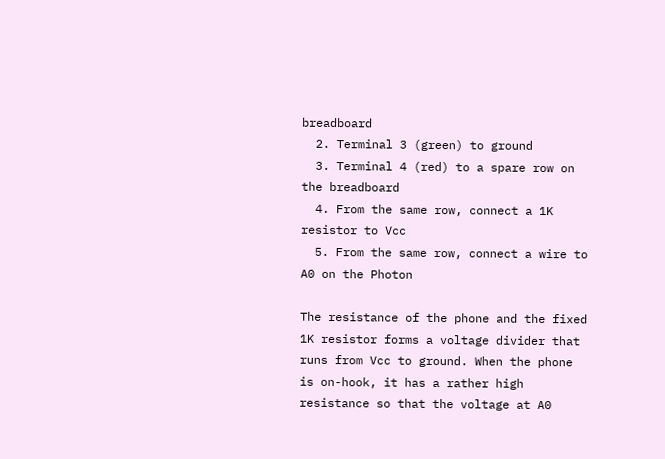breadboard
  2. Terminal 3 (green) to ground
  3. Terminal 4 (red) to a spare row on the breadboard
  4. From the same row, connect a 1K resistor to Vcc
  5. From the same row, connect a wire to A0 on the Photon

The resistance of the phone and the fixed 1K resistor forms a voltage divider that runs from Vcc to ground. When the phone is on-hook, it has a rather high resistance so that the voltage at A0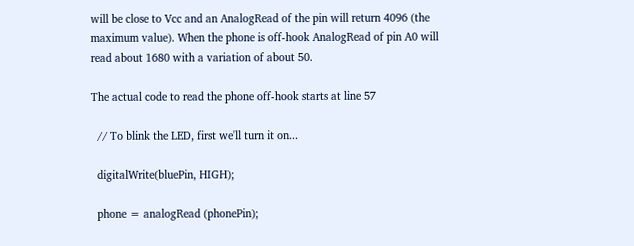will be close to Vcc and an AnalogRead of the pin will return 4096 (the maximum value). When the phone is off-hook AnalogRead of pin A0 will read about 1680 with a variation of about 50.

The actual code to read the phone off-hook starts at line 57

  // To blink the LED, first we'll turn it on...

  digitalWrite(bluePin, HIGH);

  phone = analogRead (phonePin);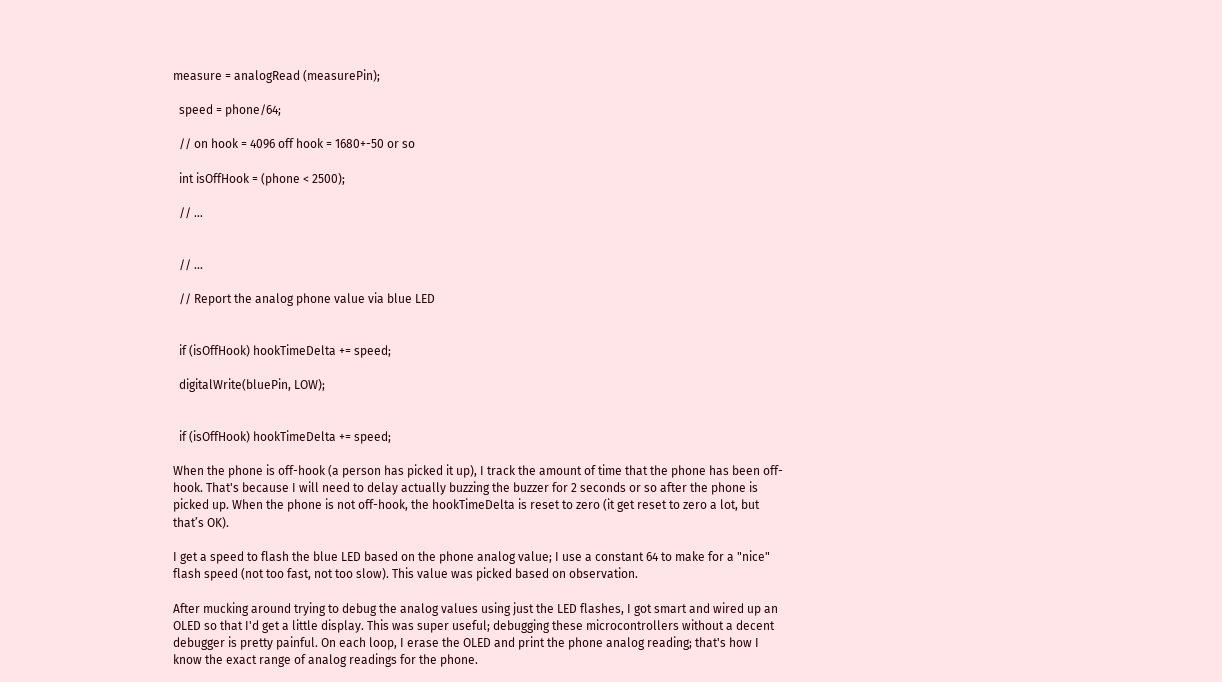measure = analogRead (measurePin);

  speed = phone/64;

  // on hook = 4096 off hook = 1680+-50 or so

  int isOffHook = (phone < 2500);

  // …


  // …

  // Report the analog phone value via blue LED


  if (isOffHook) hookTimeDelta += speed;

  digitalWrite(bluePin, LOW);


  if (isOffHook) hookTimeDelta += speed;

When the phone is off-hook (a person has picked it up), I track the amount of time that the phone has been off-hook. That's because I will need to delay actually buzzing the buzzer for 2 seconds or so after the phone is picked up. When the phone is not off-hook, the hookTimeDelta is reset to zero (it get reset to zero a lot, but that’s OK).

I get a speed to flash the blue LED based on the phone analog value; I use a constant 64 to make for a "nice" flash speed (not too fast, not too slow). This value was picked based on observation.

After mucking around trying to debug the analog values using just the LED flashes, I got smart and wired up an OLED so that I'd get a little display. This was super useful; debugging these microcontrollers without a decent debugger is pretty painful. On each loop, I erase the OLED and print the phone analog reading; that's how I know the exact range of analog readings for the phone.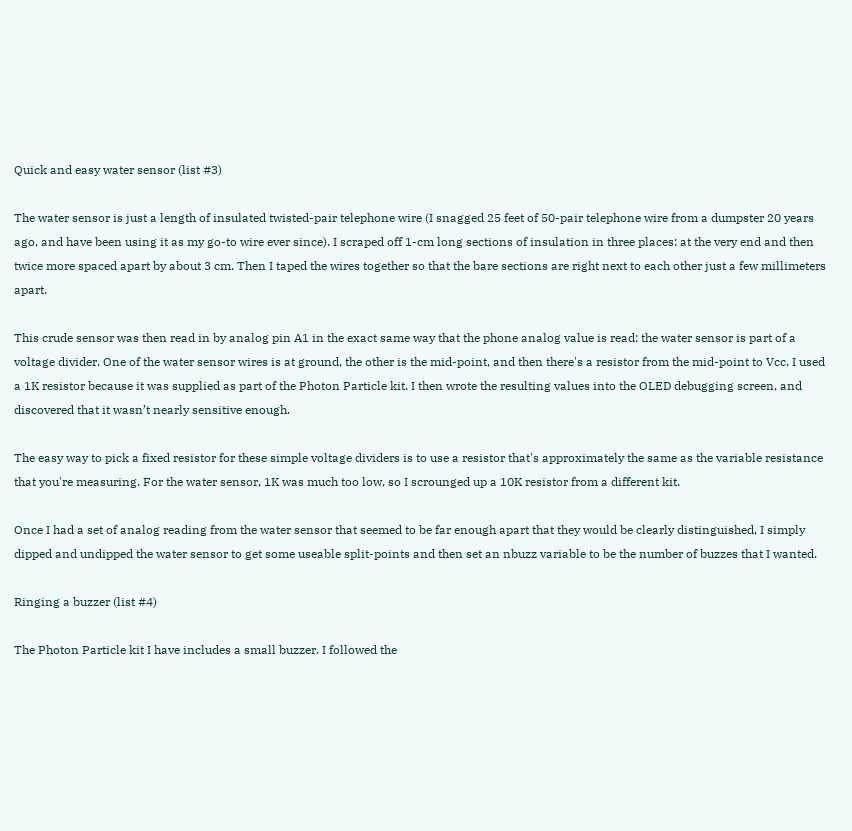Quick and easy water sensor (list #3)

The water sensor is just a length of insulated twisted-pair telephone wire (I snagged 25 feet of 50-pair telephone wire from a dumpster 20 years ago, and have been using it as my go-to wire ever since). I scraped off 1-cm long sections of insulation in three places: at the very end and then twice more spaced apart by about 3 cm. Then I taped the wires together so that the bare sections are right next to each other just a few millimeters apart.

This crude sensor was then read in by analog pin A1 in the exact same way that the phone analog value is read: the water sensor is part of a voltage divider. One of the water sensor wires is at ground, the other is the mid-point, and then there's a resistor from the mid-point to Vcc. I used a 1K resistor because it was supplied as part of the Photon Particle kit. I then wrote the resulting values into the OLED debugging screen, and discovered that it wasn’t nearly sensitive enough.

The easy way to pick a fixed resistor for these simple voltage dividers is to use a resistor that's approximately the same as the variable resistance that you're measuring. For the water sensor, 1K was much too low, so I scrounged up a 10K resistor from a different kit.

Once I had a set of analog reading from the water sensor that seemed to be far enough apart that they would be clearly distinguished, I simply dipped and undipped the water sensor to get some useable split-points and then set an nbuzz variable to be the number of buzzes that I wanted.

Ringing a buzzer (list #4)

The Photon Particle kit I have includes a small buzzer. I followed the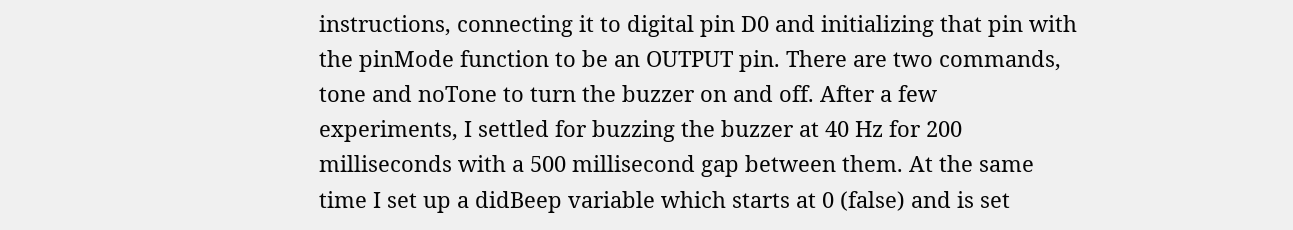instructions, connecting it to digital pin D0 and initializing that pin with the pinMode function to be an OUTPUT pin. There are two commands, tone and noTone to turn the buzzer on and off. After a few experiments, I settled for buzzing the buzzer at 40 Hz for 200 milliseconds with a 500 millisecond gap between them. At the same time I set up a didBeep variable which starts at 0 (false) and is set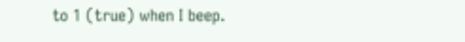to 1 (true) when I beep.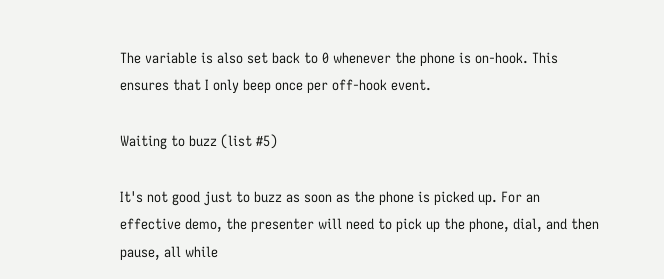The variable is also set back to 0 whenever the phone is on-hook. This ensures that I only beep once per off-hook event.

Waiting to buzz (list #5)

It's not good just to buzz as soon as the phone is picked up. For an effective demo, the presenter will need to pick up the phone, dial, and then pause, all while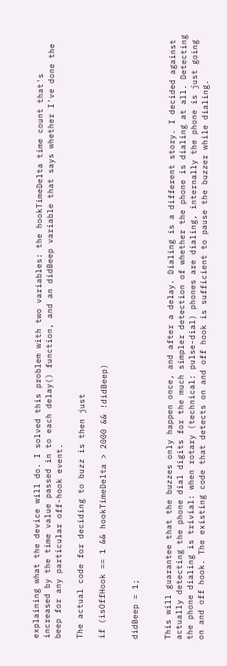explaining what the device will do. I solved this problem with two variables: the hookTimeDelta time count that's increased by the time value passed in to each delay() function, and an didBeep variable that says whether I've done the beep for any particular off-hook event.

The actual code for deciding to buzz is then just

if (isOffHook == 1 && hookTimeDelta > 2000 && !didBeep)


didBeep = 1;


This will guarantee that the buzzes only happen once, and after a delay. Dialing is a different story. I decided against actually detecting the phone dial digits for the much simpler detection of whether the phone is dialing at all. Detecting the phone dialing is trivial: when rotary (technical: pulse-dial) phones are dialing, internally the phone is just going on and off hook. The existing code that detects on and off hook is sufficient to pause the buzzer while dialing.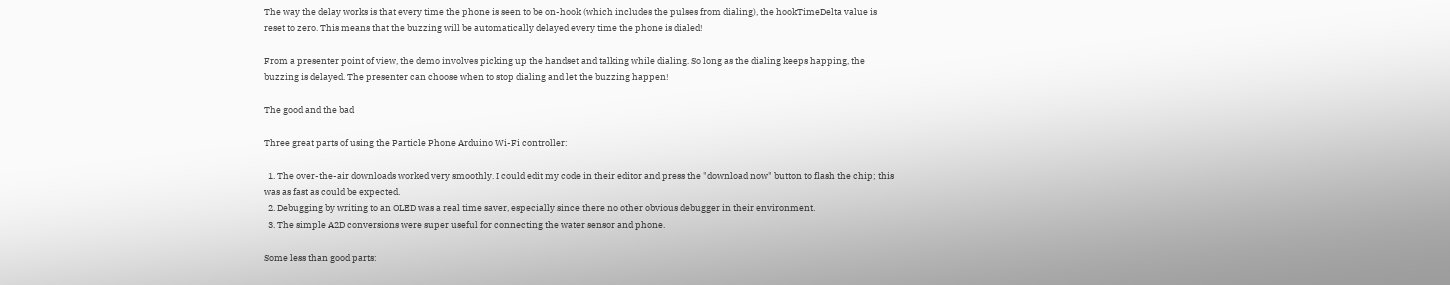The way the delay works is that every time the phone is seen to be on-hook (which includes the pulses from dialing), the hookTimeDelta value is reset to zero. This means that the buzzing will be automatically delayed every time the phone is dialed!

From a presenter point of view, the demo involves picking up the handset and talking while dialing. So long as the dialing keeps happing, the buzzing is delayed. The presenter can choose when to stop dialing and let the buzzing happen!

The good and the bad

Three great parts of using the Particle Phone Arduino Wi-Fi controller:

  1. The over-the-air downloads worked very smoothly. I could edit my code in their editor and press the "download now" button to flash the chip; this was as fast as could be expected.
  2. Debugging by writing to an OLED was a real time saver, especially since there no other obvious debugger in their environment.
  3. The simple A2D conversions were super useful for connecting the water sensor and phone.

Some less than good parts: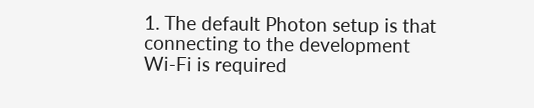1. The default Photon setup is that connecting to the development Wi-Fi is required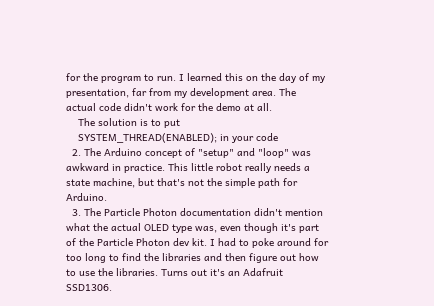for the program to run. I learned this on the day of my presentation, far from my development area. The actual code didn't work for the demo at all.
    The solution is to put
    SYSTEM_THREAD(ENABLED); in your code
  2. The Arduino concept of "setup" and "loop" was awkward in practice. This little robot really needs a state machine, but that's not the simple path for Arduino.
  3. The Particle Photon documentation didn't mention what the actual OLED type was, even though it's part of the Particle Photon dev kit. I had to poke around for too long to find the libraries and then figure out how to use the libraries. Turns out it's an Adafruit SSD1306.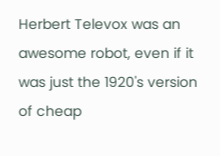Herbert Televox was an awesome robot, even if it was just the 1920's version of cheap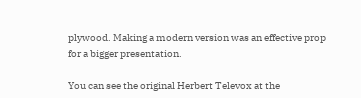plywood. Making a modern version was an effective prop for a bigger presentation.

You can see the original Herbert Televox at the